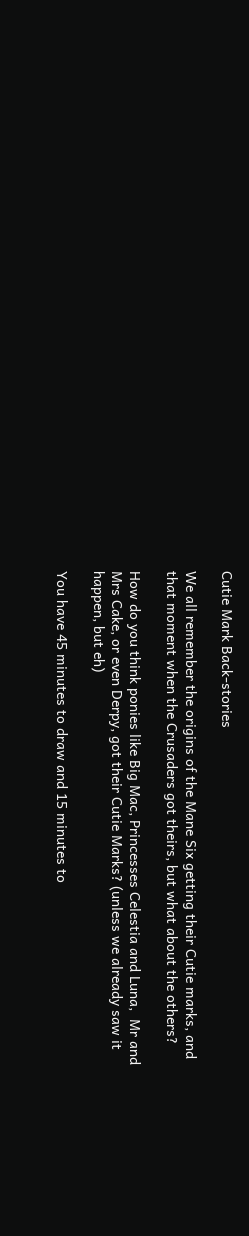Cutie Mark Back-stories

We all remember the origins of the Mane Six getting their Cutie marks, and that moment when the Crusaders got theirs, but what about the others?

How do you think ponies like Big Mac, Princesses Celestia and Luna,  Mr and Mrs Cake, or even Derpy, got their Cutie Marks? (unless we already saw it happen, but eh)

You have 45 minutes to draw and 15 minutes to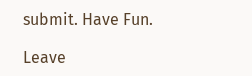submit. Have Fun.

Leave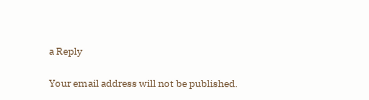a Reply

Your email address will not be published.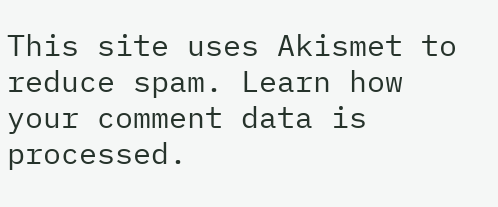This site uses Akismet to reduce spam. Learn how your comment data is processed.